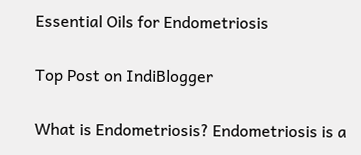Essential Oils for Endometriosis

Top Post on IndiBlogger

What is Endometriosis? Endometriosis is a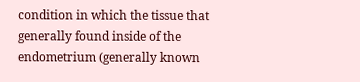condition in which the tissue that generally found inside of the endometrium (generally known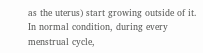as the uterus) start growing outside of it. In normal condition, during every menstrual cycle,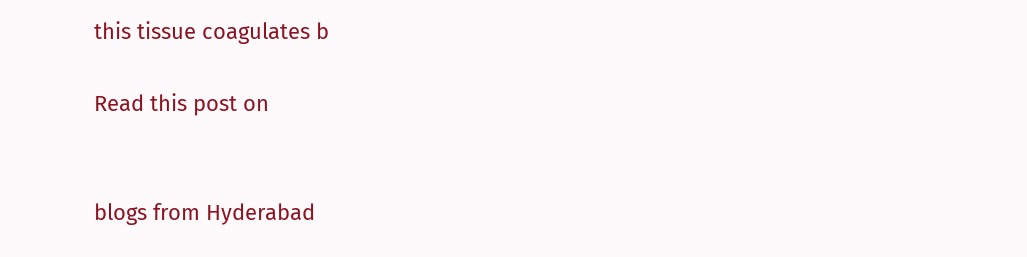this tissue coagulates b

Read this post on


blogs from Hyderabad